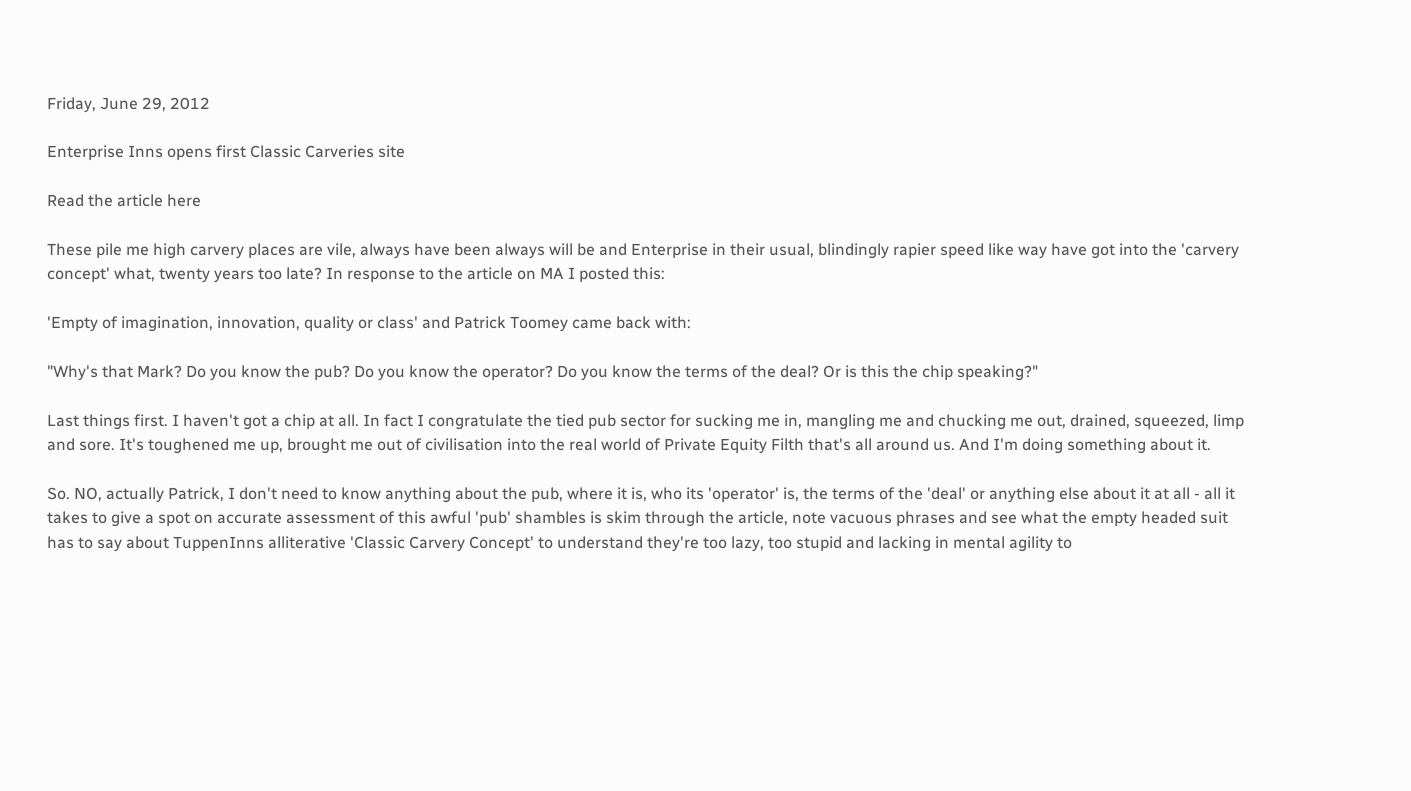Friday, June 29, 2012

Enterprise Inns opens first Classic Carveries site

Read the article here

These pile me high carvery places are vile, always have been always will be and Enterprise in their usual, blindingly rapier speed like way have got into the 'carvery concept' what, twenty years too late? In response to the article on MA I posted this:

'Empty of imagination, innovation, quality or class' and Patrick Toomey came back with:

"Why's that Mark? Do you know the pub? Do you know the operator? Do you know the terms of the deal? Or is this the chip speaking?"

Last things first. I haven't got a chip at all. In fact I congratulate the tied pub sector for sucking me in, mangling me and chucking me out, drained, squeezed, limp and sore. It's toughened me up, brought me out of civilisation into the real world of Private Equity Filth that's all around us. And I'm doing something about it.

So. NO, actually Patrick, I don't need to know anything about the pub, where it is, who its 'operator' is, the terms of the 'deal' or anything else about it at all - all it takes to give a spot on accurate assessment of this awful 'pub' shambles is skim through the article, note vacuous phrases and see what the empty headed suit has to say about TuppenInns alliterative 'Classic Carvery Concept' to understand they're too lazy, too stupid and lacking in mental agility to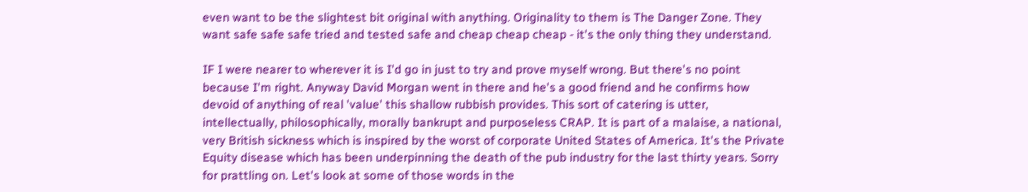even want to be the slightest bit original with anything. Originality to them is The Danger Zone. They want safe safe safe tried and tested safe and cheap cheap cheap - it's the only thing they understand.

IF I were nearer to wherever it is I'd go in just to try and prove myself wrong. But there's no point because I'm right. Anyway David Morgan went in there and he's a good friend and he confirms how devoid of anything of real 'value' this shallow rubbish provides. This sort of catering is utter, intellectually, philosophically, morally bankrupt and purposeless CRAP. It is part of a malaise, a national, very British sickness which is inspired by the worst of corporate United States of America. It's the Private Equity disease which has been underpinning the death of the pub industry for the last thirty years. Sorry for prattling on. Let's look at some of those words in the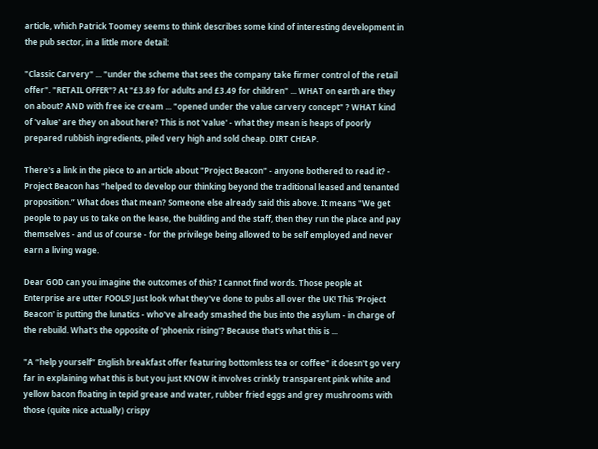article, which Patrick Toomey seems to think describes some kind of interesting development in the pub sector, in a little more detail:

"Classic Carvery" ... "under the scheme that sees the company take firmer control of the retail offer". "RETAIL OFFER"? At "£3.89 for adults and £3.49 for children" ... WHAT on earth are they on about? AND with free ice cream ... "opened under the value carvery concept" ? WHAT kind of 'value' are they on about here? This is not 'value' - what they mean is heaps of poorly prepared rubbish ingredients, piled very high and sold cheap. DIRT CHEAP.

There's a link in the piece to an article about "Project Beacon" - anyone bothered to read it? - Project Beacon has "helped to develop our thinking beyond the traditional leased and tenanted proposition.” What does that mean? Someone else already said this above. It means "We get people to pay us to take on the lease, the building and the staff, then they run the place and pay themselves - and us of course - for the privilege being allowed to be self employed and never earn a living wage.

Dear GOD can you imagine the outcomes of this? I cannot find words. Those people at Enterprise are utter FOOLS! Just look what they've done to pubs all over the UK! This 'Project Beacon' is putting the lunatics - who've already smashed the bus into the asylum - in charge of the rebuild. What's the opposite of 'phoenix rising'? Because that's what this is ...

"A “help yourself” English breakfast offer featuring bottomless tea or coffee" it doesn't go very far in explaining what this is but you just KNOW it involves crinkly transparent pink white and yellow bacon floating in tepid grease and water, rubber fried eggs and grey mushrooms with those (quite nice actually) crispy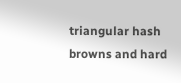triangular hash browns and hard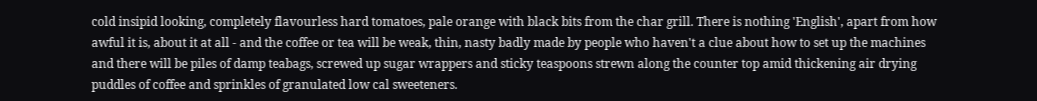cold insipid looking, completely flavourless hard tomatoes, pale orange with black bits from the char grill. There is nothing 'English', apart from how awful it is, about it at all - and the coffee or tea will be weak, thin, nasty badly made by people who haven't a clue about how to set up the machines and there will be piles of damp teabags, screwed up sugar wrappers and sticky teaspoons strewn along the counter top amid thickening air drying puddles of coffee and sprinkles of granulated low cal sweeteners.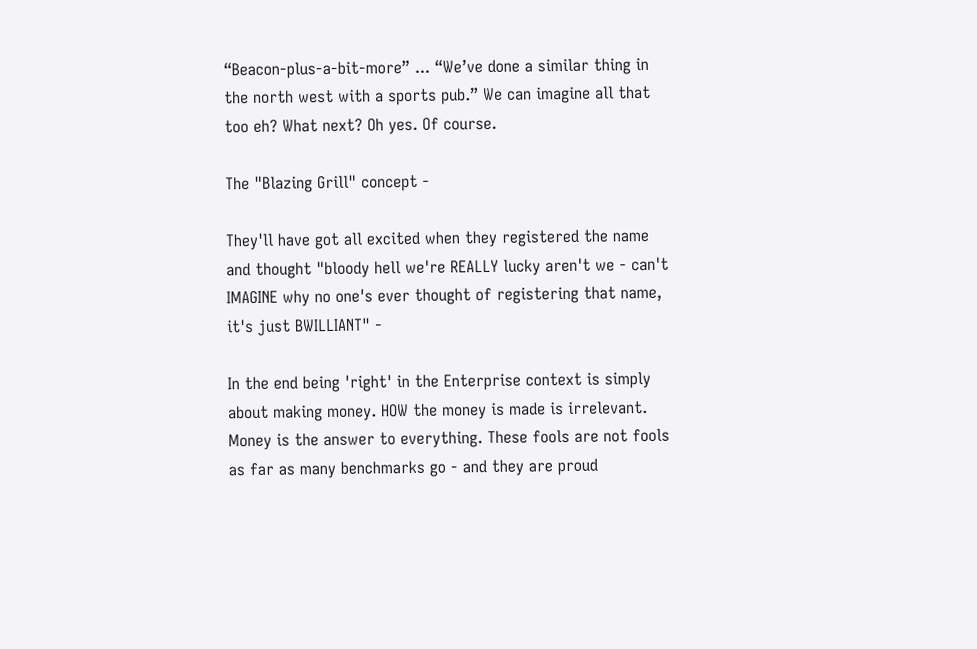“Beacon-plus-a-bit-more” ... “We’ve done a similar thing in the north west with a sports pub.” We can imagine all that too eh? What next? Oh yes. Of course.

The "Blazing Grill" concept -

They'll have got all excited when they registered the name and thought "bloody hell we're REALLY lucky aren't we - can't IMAGINE why no one's ever thought of registering that name, it's just BWILLIANT" -

In the end being 'right' in the Enterprise context is simply about making money. HOW the money is made is irrelevant. Money is the answer to everything. These fools are not fools as far as many benchmarks go - and they are proud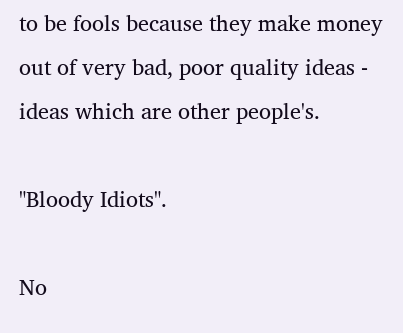to be fools because they make money out of very bad, poor quality ideas - ideas which are other people's.

"Bloody Idiots".

No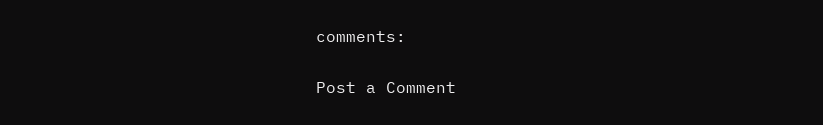comments:

Post a Comment